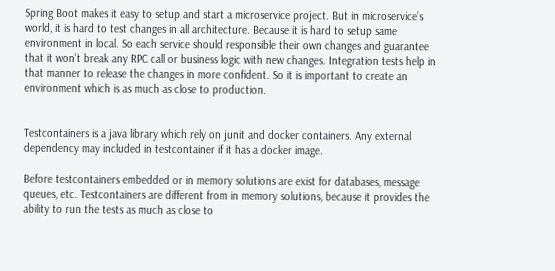Spring Boot makes it easy to setup and start a microservice project. But in microservice’s world, it is hard to test changes in all architecture. Because it is hard to setup same environment in local. So each service should responsible their own changes and guarantee that it won’t break any RPC call or business logic with new changes. Integration tests help in that manner to release the changes in more confident. So it is important to create an environment which is as much as close to production.


Testcontainers is a java library which rely on junit and docker containers. Any external dependency may included in testcontainer if it has a docker image.

Before testcontainers embedded or in memory solutions are exist for databases, message queues, etc. Testcontainers are different from in memory solutions, because it provides the ability to run the tests as much as close to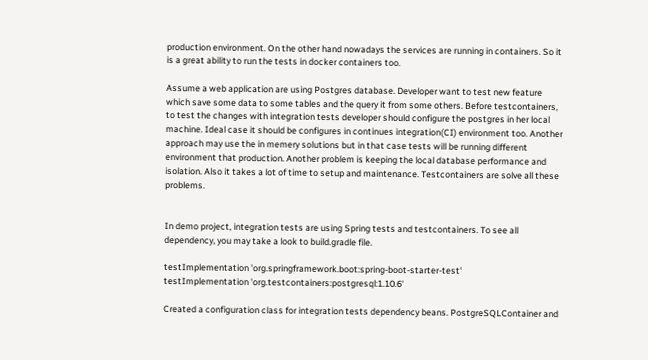production environment. On the other hand nowadays the services are running in containers. So it is a great ability to run the tests in docker containers too.

Assume a web application are using Postgres database. Developer want to test new feature which save some data to some tables and the query it from some others. Before testcontainers, to test the changes with integration tests developer should configure the postgres in her local machine. Ideal case it should be configures in continues integration(CI) environment too. Another approach may use the in memery solutions but in that case tests will be running different environment that production. Another problem is keeping the local database performance and isolation. Also it takes a lot of time to setup and maintenance. Testcontainers are solve all these problems.


In demo project, integration tests are using Spring tests and testcontainers. To see all dependency, you may take a look to build.gradle file.

testImplementation 'org.springframework.boot:spring-boot-starter-test'
testImplementation 'org.testcontainers:postgresql:1.10.6'

Created a configuration class for integration tests dependency beans. PostgreSQLContainer and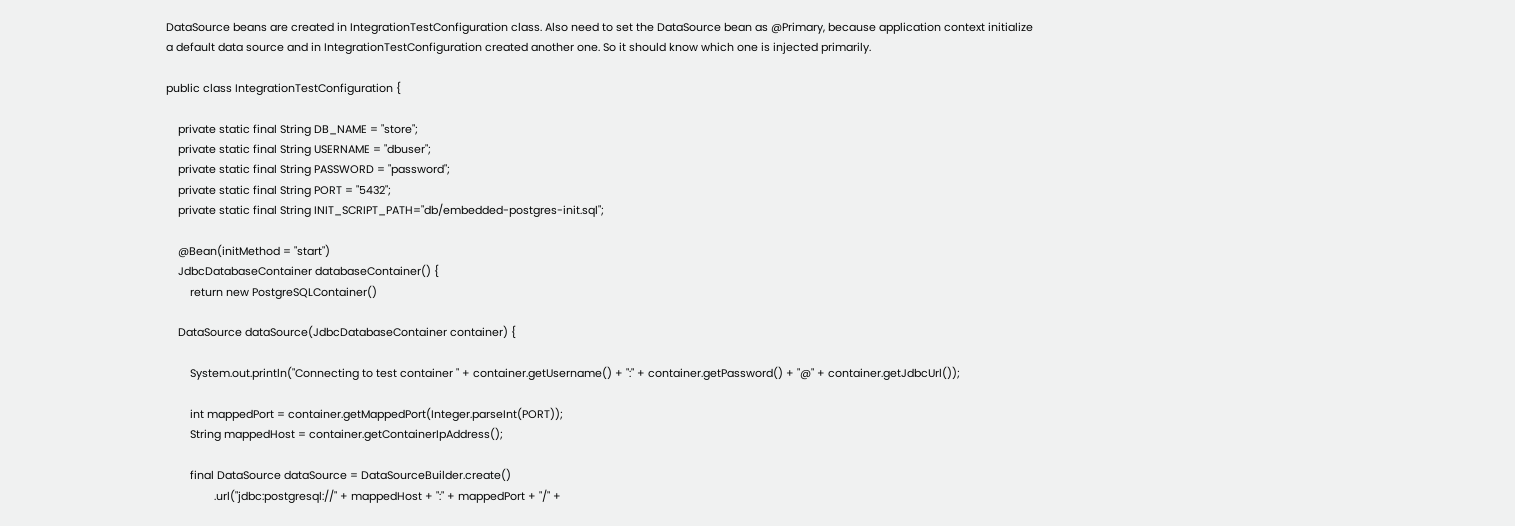DataSource beans are created in IntegrationTestConfiguration class. Also need to set the DataSource bean as @Primary, because application context initialize
a default data source and in IntegrationTestConfiguration created another one. So it should know which one is injected primarily.

public class IntegrationTestConfiguration {

    private static final String DB_NAME = "store";
    private static final String USERNAME = "dbuser";
    private static final String PASSWORD = "password";
    private static final String PORT = "5432";
    private static final String INIT_SCRIPT_PATH="db/embedded-postgres-init.sql";

    @Bean(initMethod = "start")
    JdbcDatabaseContainer databaseContainer() {
        return new PostgreSQLContainer()

    DataSource dataSource(JdbcDatabaseContainer container) {

        System.out.println("Connecting to test container " + container.getUsername() + ":" + container.getPassword() + "@" + container.getJdbcUrl());

        int mappedPort = container.getMappedPort(Integer.parseInt(PORT));
        String mappedHost = container.getContainerIpAddress();

        final DataSource dataSource = DataSourceBuilder.create()
                .url("jdbc:postgresql://" + mappedHost + ":" + mappedPort + "/" +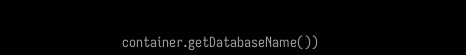container.getDatabaseName())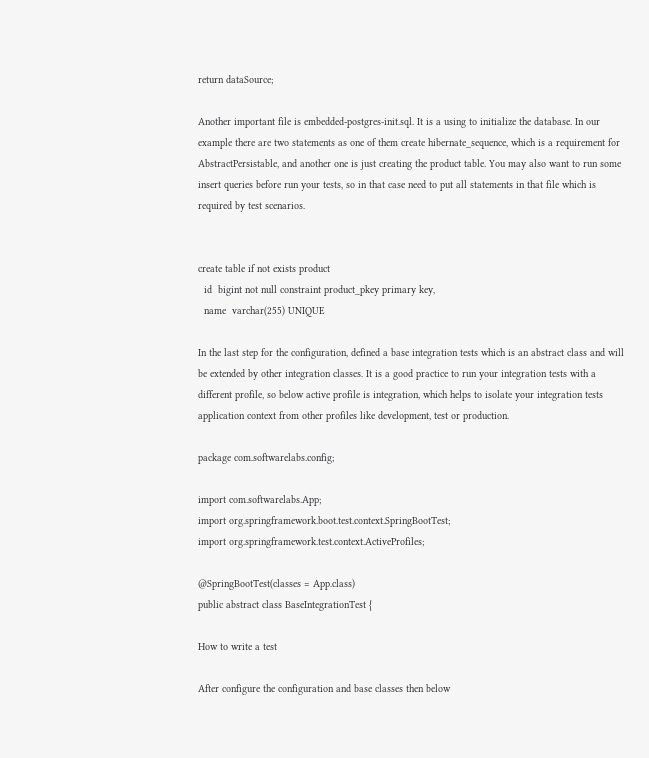return dataSource;

Another important file is embedded-postgres-init.sql. It is a using to initialize the database. In our example there are two statements as one of them create hibernate_sequence, which is a requirement for AbstractPersistable, and another one is just creating the product table. You may also want to run some insert queries before run your tests, so in that case need to put all statements in that file which is required by test scenarios.


create table if not exists product
  id  bigint not null constraint product_pkey primary key,
  name  varchar(255) UNIQUE

In the last step for the configuration, defined a base integration tests which is an abstract class and will be extended by other integration classes. It is a good practice to run your integration tests with a different profile, so below active profile is integration, which helps to isolate your integration tests application context from other profiles like development, test or production.

package com.softwarelabs.config;

import com.softwarelabs.App;
import org.springframework.boot.test.context.SpringBootTest;
import org.springframework.test.context.ActiveProfiles;

@SpringBootTest(classes = App.class)
public abstract class BaseIntegrationTest {

How to write a test

After configure the configuration and base classes then below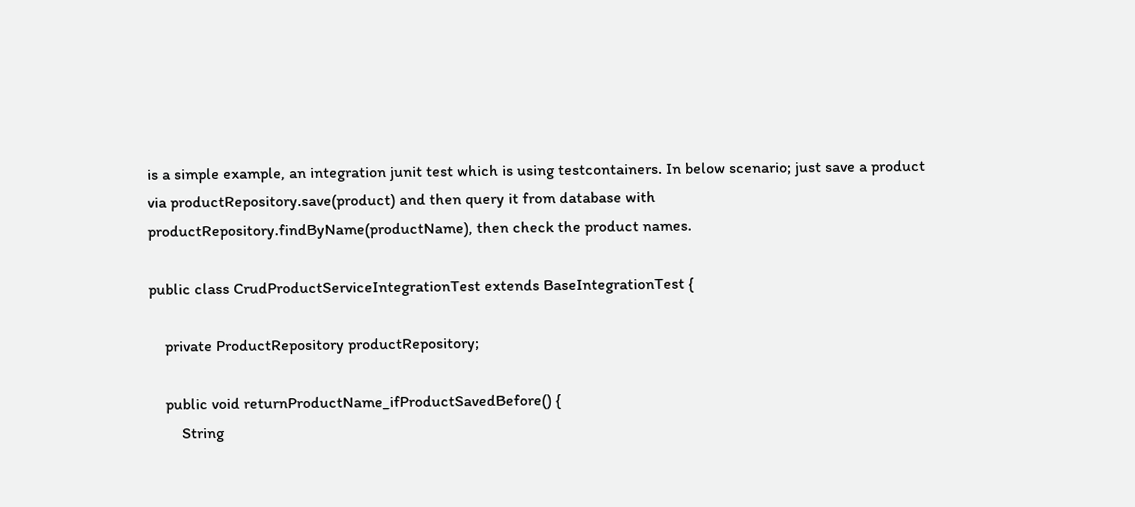is a simple example, an integration junit test which is using testcontainers. In below scenario; just save a product via productRepository.save(product) and then query it from database with productRepository.findByName(productName), then check the product names.

public class CrudProductServiceIntegrationTest extends BaseIntegrationTest {

    private ProductRepository productRepository;

    public void returnProductName_ifProductSavedBefore() {
        String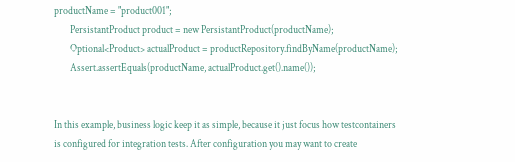productName = "product001";
        PersistantProduct product = new PersistantProduct(productName);
        Optional<Product> actualProduct = productRepository.findByName(productName);
        Assert.assertEquals(productName, actualProduct.get().name());


In this example, business logic keep it as simple, because it just focus how testcontainers is configured for integration tests. After configuration you may want to create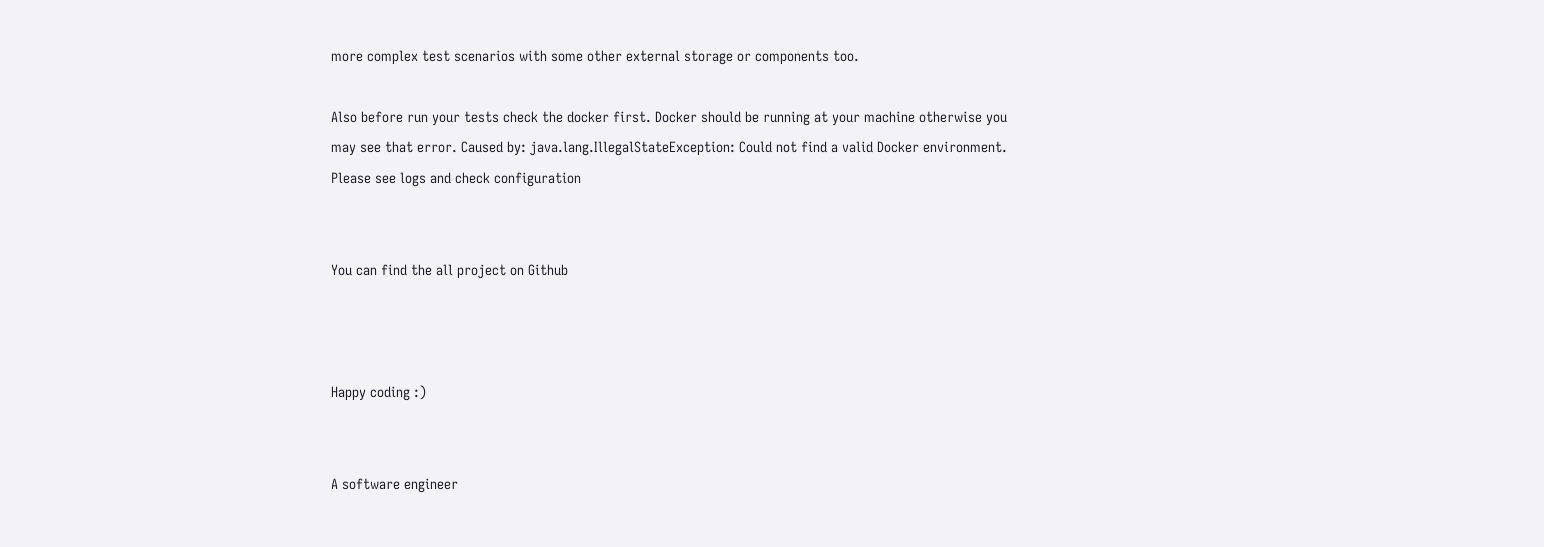more complex test scenarios with some other external storage or components too.

Also before run your tests check the docker first. Docker should be running at your machine otherwise you may see that error. Caused by: java.lang.IllegalStateException: Could not find a valid Docker environment. Please see logs and check configuration


You can find the all project on Github



Happy coding :)


A software engineer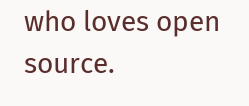who loves open source.